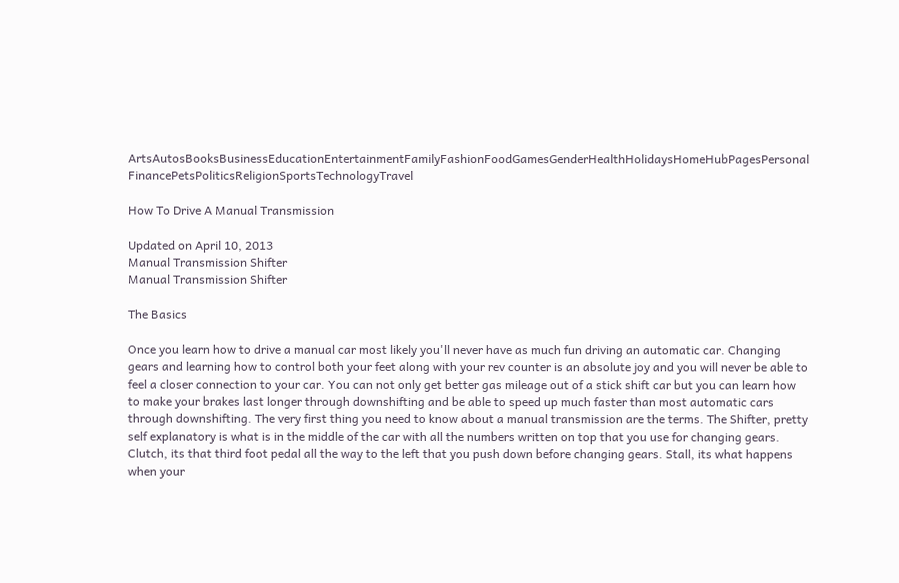ArtsAutosBooksBusinessEducationEntertainmentFamilyFashionFoodGamesGenderHealthHolidaysHomeHubPagesPersonal FinancePetsPoliticsReligionSportsTechnologyTravel

How To Drive A Manual Transmission

Updated on April 10, 2013
Manual Transmission Shifter
Manual Transmission Shifter

The Basics

Once you learn how to drive a manual car most likely you'll never have as much fun driving an automatic car. Changing gears and learning how to control both your feet along with your rev counter is an absolute joy and you will never be able to feel a closer connection to your car. You can not only get better gas mileage out of a stick shift car but you can learn how to make your brakes last longer through downshifting and be able to speed up much faster than most automatic cars through downshifting. The very first thing you need to know about a manual transmission are the terms. The Shifter, pretty self explanatory is what is in the middle of the car with all the numbers written on top that you use for changing gears. Clutch, its that third foot pedal all the way to the left that you push down before changing gears. Stall, its what happens when your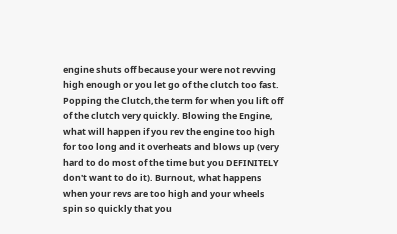engine shuts off because your were not revving high enough or you let go of the clutch too fast. Popping the Clutch,the term for when you lift off of the clutch very quickly. Blowing the Engine, what will happen if you rev the engine too high for too long and it overheats and blows up (very hard to do most of the time but you DEFINITELY don't want to do it). Burnout, what happens when your revs are too high and your wheels spin so quickly that you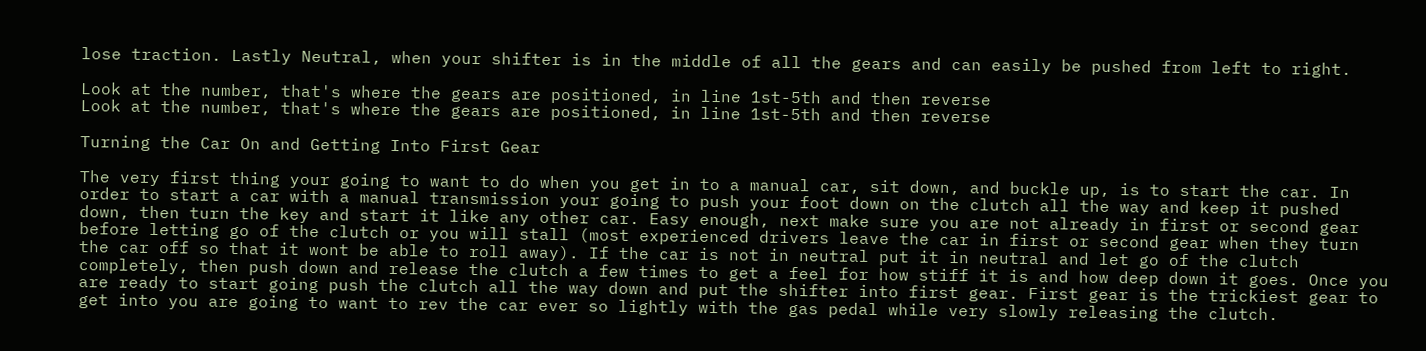lose traction. Lastly Neutral, when your shifter is in the middle of all the gears and can easily be pushed from left to right.

Look at the number, that's where the gears are positioned, in line 1st-5th and then reverse
Look at the number, that's where the gears are positioned, in line 1st-5th and then reverse

Turning the Car On and Getting Into First Gear

The very first thing your going to want to do when you get in to a manual car, sit down, and buckle up, is to start the car. In order to start a car with a manual transmission your going to push your foot down on the clutch all the way and keep it pushed down, then turn the key and start it like any other car. Easy enough, next make sure you are not already in first or second gear before letting go of the clutch or you will stall (most experienced drivers leave the car in first or second gear when they turn the car off so that it wont be able to roll away). If the car is not in neutral put it in neutral and let go of the clutch completely, then push down and release the clutch a few times to get a feel for how stiff it is and how deep down it goes. Once you are ready to start going push the clutch all the way down and put the shifter into first gear. First gear is the trickiest gear to get into you are going to want to rev the car ever so lightly with the gas pedal while very slowly releasing the clutch.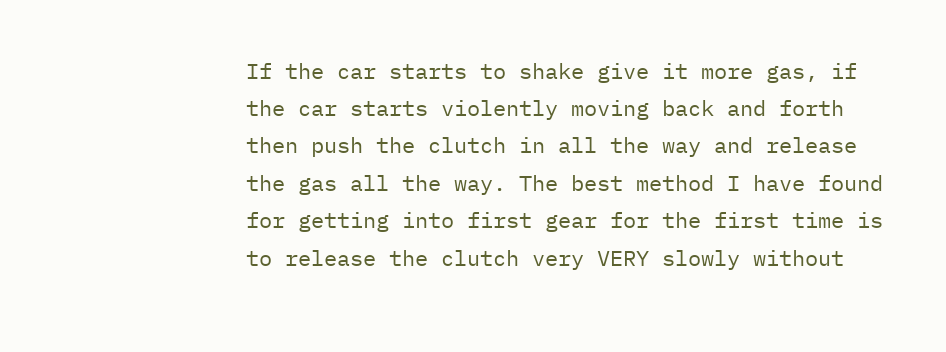If the car starts to shake give it more gas, if the car starts violently moving back and forth then push the clutch in all the way and release the gas all the way. The best method I have found for getting into first gear for the first time is to release the clutch very VERY slowly without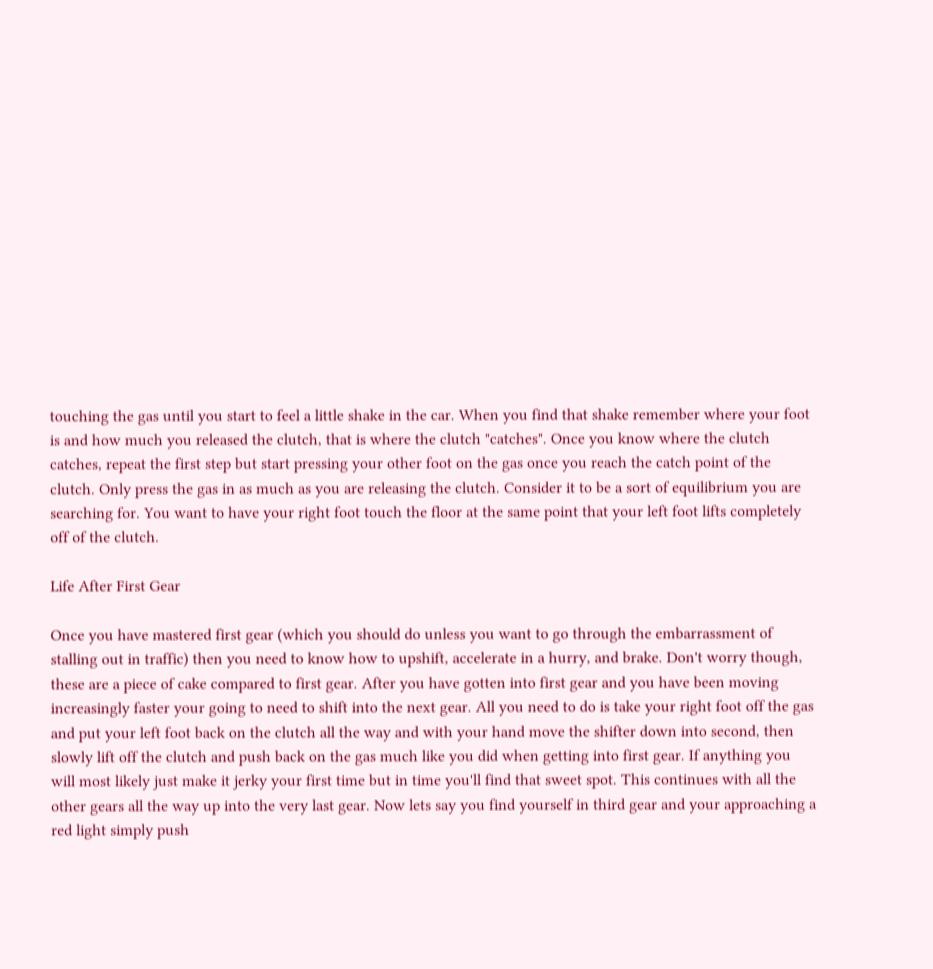touching the gas until you start to feel a little shake in the car. When you find that shake remember where your foot is and how much you released the clutch, that is where the clutch "catches". Once you know where the clutch catches, repeat the first step but start pressing your other foot on the gas once you reach the catch point of the clutch. Only press the gas in as much as you are releasing the clutch. Consider it to be a sort of equilibrium you are searching for. You want to have your right foot touch the floor at the same point that your left foot lifts completely off of the clutch.

Life After First Gear

Once you have mastered first gear (which you should do unless you want to go through the embarrassment of stalling out in traffic) then you need to know how to upshift, accelerate in a hurry, and brake. Don't worry though, these are a piece of cake compared to first gear. After you have gotten into first gear and you have been moving increasingly faster your going to need to shift into the next gear. All you need to do is take your right foot off the gas and put your left foot back on the clutch all the way and with your hand move the shifter down into second, then slowly lift off the clutch and push back on the gas much like you did when getting into first gear. If anything you will most likely just make it jerky your first time but in time you'll find that sweet spot. This continues with all the other gears all the way up into the very last gear. Now lets say you find yourself in third gear and your approaching a red light simply push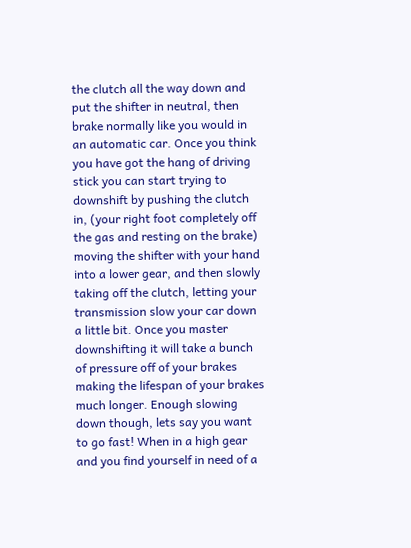the clutch all the way down and put the shifter in neutral, then brake normally like you would in an automatic car. Once you think you have got the hang of driving stick you can start trying to downshift by pushing the clutch in, (your right foot completely off the gas and resting on the brake) moving the shifter with your hand into a lower gear, and then slowly taking off the clutch, letting your transmission slow your car down a little bit. Once you master downshifting it will take a bunch of pressure off of your brakes making the lifespan of your brakes much longer. Enough slowing down though, lets say you want to go fast! When in a high gear and you find yourself in need of a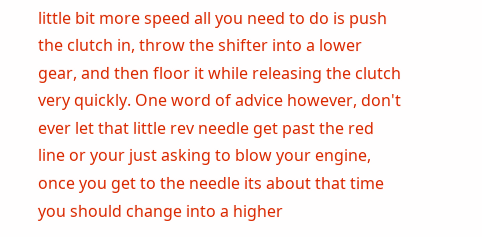little bit more speed all you need to do is push the clutch in, throw the shifter into a lower gear, and then floor it while releasing the clutch very quickly. One word of advice however, don't ever let that little rev needle get past the red line or your just asking to blow your engine, once you get to the needle its about that time you should change into a higher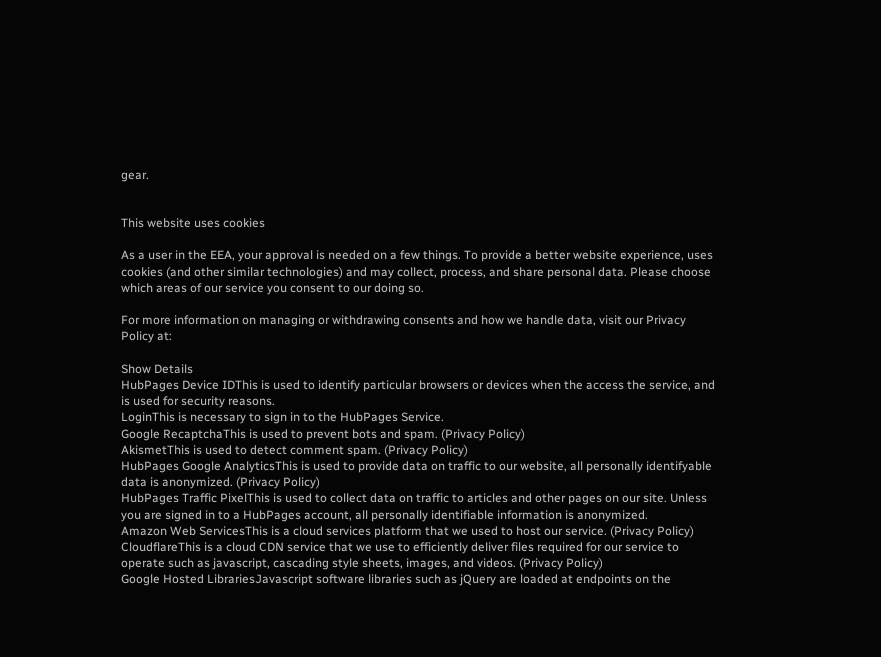gear.


This website uses cookies

As a user in the EEA, your approval is needed on a few things. To provide a better website experience, uses cookies (and other similar technologies) and may collect, process, and share personal data. Please choose which areas of our service you consent to our doing so.

For more information on managing or withdrawing consents and how we handle data, visit our Privacy Policy at:

Show Details
HubPages Device IDThis is used to identify particular browsers or devices when the access the service, and is used for security reasons.
LoginThis is necessary to sign in to the HubPages Service.
Google RecaptchaThis is used to prevent bots and spam. (Privacy Policy)
AkismetThis is used to detect comment spam. (Privacy Policy)
HubPages Google AnalyticsThis is used to provide data on traffic to our website, all personally identifyable data is anonymized. (Privacy Policy)
HubPages Traffic PixelThis is used to collect data on traffic to articles and other pages on our site. Unless you are signed in to a HubPages account, all personally identifiable information is anonymized.
Amazon Web ServicesThis is a cloud services platform that we used to host our service. (Privacy Policy)
CloudflareThis is a cloud CDN service that we use to efficiently deliver files required for our service to operate such as javascript, cascading style sheets, images, and videos. (Privacy Policy)
Google Hosted LibrariesJavascript software libraries such as jQuery are loaded at endpoints on the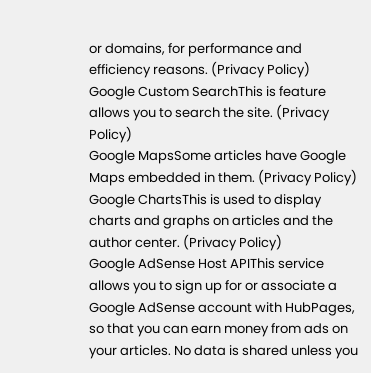or domains, for performance and efficiency reasons. (Privacy Policy)
Google Custom SearchThis is feature allows you to search the site. (Privacy Policy)
Google MapsSome articles have Google Maps embedded in them. (Privacy Policy)
Google ChartsThis is used to display charts and graphs on articles and the author center. (Privacy Policy)
Google AdSense Host APIThis service allows you to sign up for or associate a Google AdSense account with HubPages, so that you can earn money from ads on your articles. No data is shared unless you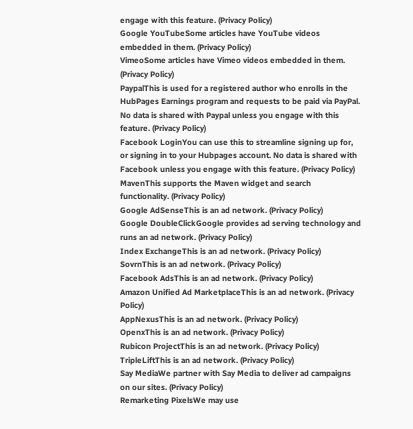engage with this feature. (Privacy Policy)
Google YouTubeSome articles have YouTube videos embedded in them. (Privacy Policy)
VimeoSome articles have Vimeo videos embedded in them. (Privacy Policy)
PaypalThis is used for a registered author who enrolls in the HubPages Earnings program and requests to be paid via PayPal. No data is shared with Paypal unless you engage with this feature. (Privacy Policy)
Facebook LoginYou can use this to streamline signing up for, or signing in to your Hubpages account. No data is shared with Facebook unless you engage with this feature. (Privacy Policy)
MavenThis supports the Maven widget and search functionality. (Privacy Policy)
Google AdSenseThis is an ad network. (Privacy Policy)
Google DoubleClickGoogle provides ad serving technology and runs an ad network. (Privacy Policy)
Index ExchangeThis is an ad network. (Privacy Policy)
SovrnThis is an ad network. (Privacy Policy)
Facebook AdsThis is an ad network. (Privacy Policy)
Amazon Unified Ad MarketplaceThis is an ad network. (Privacy Policy)
AppNexusThis is an ad network. (Privacy Policy)
OpenxThis is an ad network. (Privacy Policy)
Rubicon ProjectThis is an ad network. (Privacy Policy)
TripleLiftThis is an ad network. (Privacy Policy)
Say MediaWe partner with Say Media to deliver ad campaigns on our sites. (Privacy Policy)
Remarketing PixelsWe may use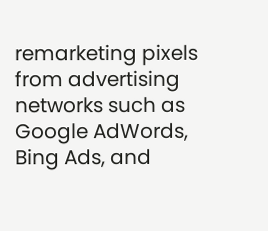remarketing pixels from advertising networks such as Google AdWords, Bing Ads, and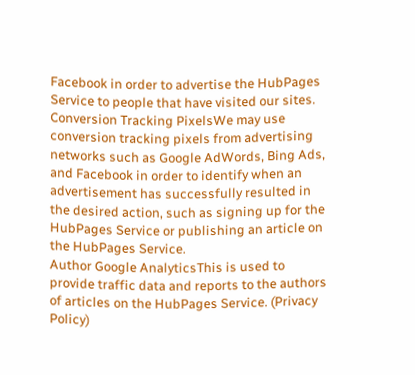Facebook in order to advertise the HubPages Service to people that have visited our sites.
Conversion Tracking PixelsWe may use conversion tracking pixels from advertising networks such as Google AdWords, Bing Ads, and Facebook in order to identify when an advertisement has successfully resulted in the desired action, such as signing up for the HubPages Service or publishing an article on the HubPages Service.
Author Google AnalyticsThis is used to provide traffic data and reports to the authors of articles on the HubPages Service. (Privacy Policy)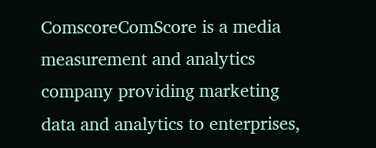ComscoreComScore is a media measurement and analytics company providing marketing data and analytics to enterprises,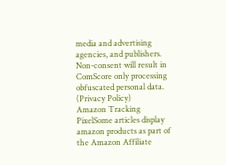media and advertising agencies, and publishers. Non-consent will result in ComScore only processing obfuscated personal data. (Privacy Policy)
Amazon Tracking PixelSome articles display amazon products as part of the Amazon Affiliate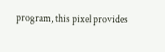program, this pixel provides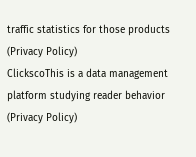traffic statistics for those products (Privacy Policy)
ClickscoThis is a data management platform studying reader behavior (Privacy Policy)